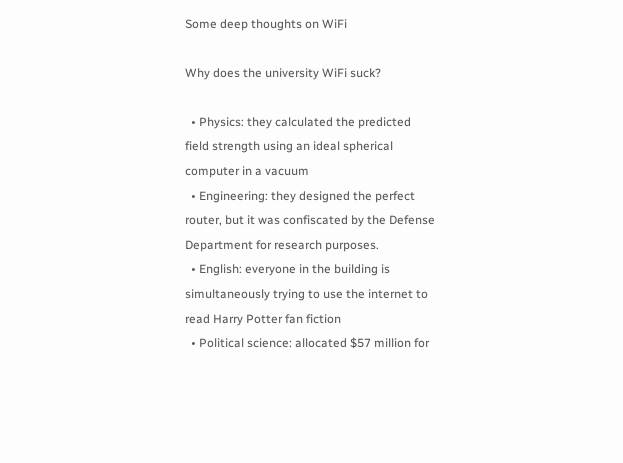Some deep thoughts on WiFi

Why does the university WiFi suck?

  • Physics: they calculated the predicted field strength using an ideal spherical computer in a vacuum
  • Engineering: they designed the perfect router, but it was confiscated by the Defense Department for research purposes.
  • English: everyone in the building is simultaneously trying to use the internet to read Harry Potter fan fiction
  • Political science: allocated $57 million for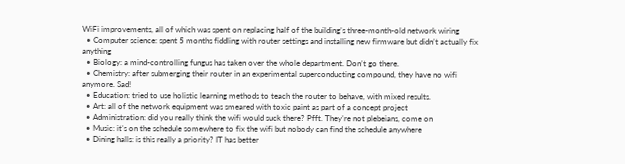WiFi improvements, all of which was spent on replacing half of the building’s three-month-old network wiring
  • Computer science: spent 5 months fiddling with router settings and installing new firmware but didn’t actually fix anything
  • Biology: a mind-controlling fungus has taken over the whole department. Don’t go there.
  • Chemistry: after submerging their router in an experimental superconducting compound, they have no wifi anymore. Sad!
  • Education: tried to use holistic learning methods to teach the router to behave, with mixed results.
  • Art: all of the network equipment was smeared with toxic paint as part of a concept project
  • Administration: did you really think the wifi would suck there? Pfft. They’re not plebeians, come on
  • Music: it’s on the schedule somewhere to fix the wifi but nobody can find the schedule anywhere
  • Dining halls: is this really a priority? IT has better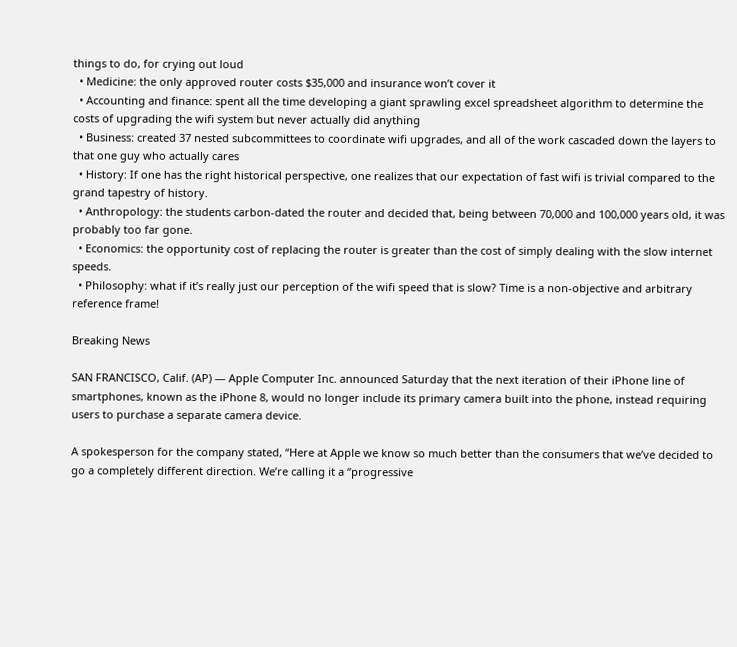things to do, for crying out loud
  • Medicine: the only approved router costs $35,000 and insurance won’t cover it
  • Accounting and finance: spent all the time developing a giant sprawling excel spreadsheet algorithm to determine the costs of upgrading the wifi system but never actually did anything
  • Business: created 37 nested subcommittees to coordinate wifi upgrades, and all of the work cascaded down the layers to that one guy who actually cares
  • History: If one has the right historical perspective, one realizes that our expectation of fast wifi is trivial compared to the grand tapestry of history.
  • Anthropology: the students carbon-dated the router and decided that, being between 70,000 and 100,000 years old, it was probably too far gone.
  • Economics: the opportunity cost of replacing the router is greater than the cost of simply dealing with the slow internet speeds.
  • Philosophy: what if it’s really just our perception of the wifi speed that is slow? Time is a non-objective and arbitrary reference frame!

Breaking News

SAN FRANCISCO, Calif. (AP) — Apple Computer Inc. announced Saturday that the next iteration of their iPhone line of smartphones, known as the iPhone 8, would no longer include its primary camera built into the phone, instead requiring users to purchase a separate camera device.

A spokesperson for the company stated, “Here at Apple we know so much better than the consumers that we’ve decided to go a completely different direction. We’re calling it a “progressive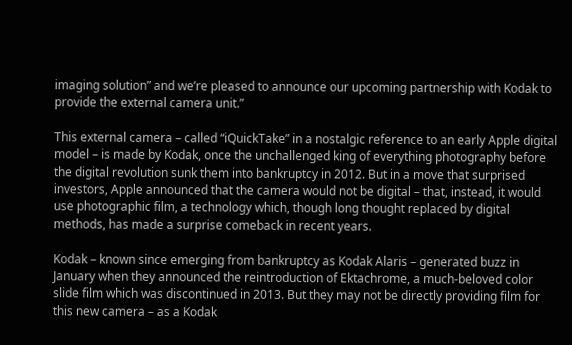imaging solution” and we’re pleased to announce our upcoming partnership with Kodak to provide the external camera unit.”

This external camera – called “iQuickTake” in a nostalgic reference to an early Apple digital model – is made by Kodak, once the unchallenged king of everything photography before the digital revolution sunk them into bankruptcy in 2012. But in a move that surprised investors, Apple announced that the camera would not be digital – that, instead, it would use photographic film, a technology which, though long thought replaced by digital methods, has made a surprise comeback in recent years.

Kodak – known since emerging from bankruptcy as Kodak Alaris – generated buzz in January when they announced the reintroduction of Ektachrome, a much-beloved color slide film which was discontinued in 2013. But they may not be directly providing film for this new camera – as a Kodak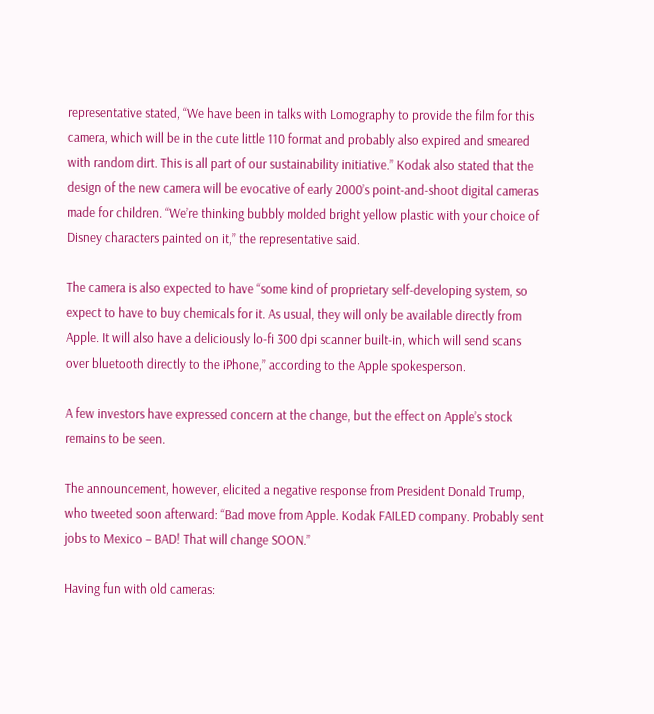representative stated, “We have been in talks with Lomography to provide the film for this camera, which will be in the cute little 110 format and probably also expired and smeared with random dirt. This is all part of our sustainability initiative.” Kodak also stated that the design of the new camera will be evocative of early 2000’s point-and-shoot digital cameras made for children. “We’re thinking bubbly molded bright yellow plastic with your choice of Disney characters painted on it,” the representative said.

The camera is also expected to have “some kind of proprietary self-developing system, so expect to have to buy chemicals for it. As usual, they will only be available directly from Apple. It will also have a deliciously lo-fi 300 dpi scanner built-in, which will send scans over bluetooth directly to the iPhone,” according to the Apple spokesperson.

A few investors have expressed concern at the change, but the effect on Apple’s stock remains to be seen.

The announcement, however, elicited a negative response from President Donald Trump, who tweeted soon afterward: “Bad move from Apple. Kodak FAILED company. Probably sent jobs to Mexico – BAD! That will change SOON.”

Having fun with old cameras: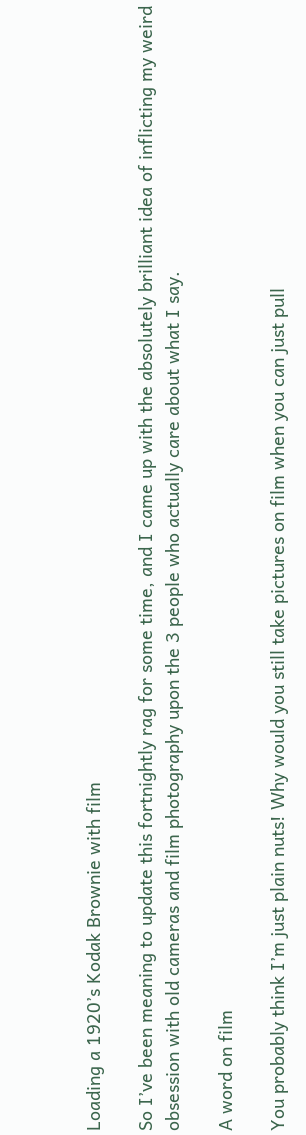Loading a 1920’s Kodak Brownie with film

So I’ve been meaning to update this fortnightly rag for some time, and I came up with the absolutely brilliant idea of inflicting my weird obsession with old cameras and film photography upon the 3 people who actually care about what I say.

A word on film

You probably think I’m just plain nuts! Why would you still take pictures on film when you can just pull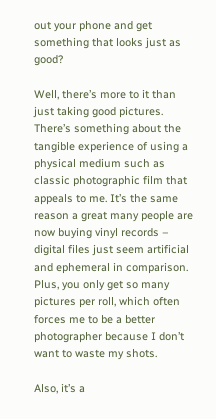out your phone and get something that looks just as good?

Well, there’s more to it than just taking good pictures. There’s something about the tangible experience of using a physical medium such as classic photographic film that appeals to me. It’s the same reason a great many people are now buying vinyl records – digital files just seem artificial and ephemeral in comparison. Plus, you only get so many pictures per roll, which often forces me to be a better photographer because I don’t want to waste my shots.

Also, it’s a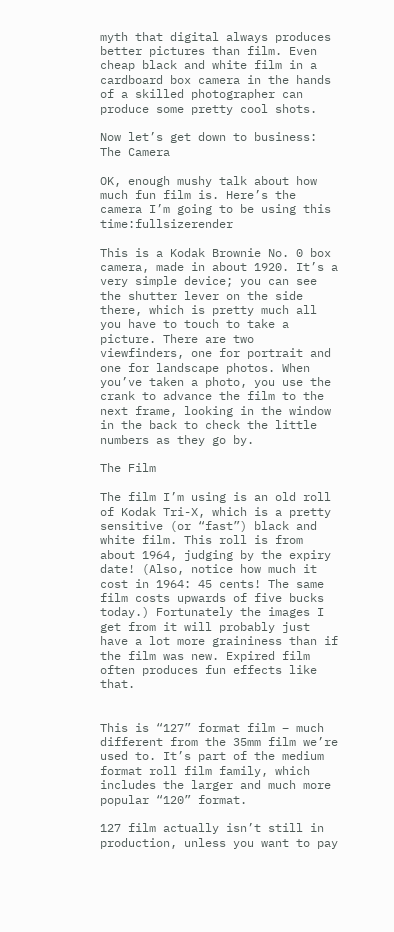myth that digital always produces better pictures than film. Even cheap black and white film in a cardboard box camera in the hands of a skilled photographer can produce some pretty cool shots.

Now let’s get down to business: The Camera

OK, enough mushy talk about how much fun film is. Here’s the camera I’m going to be using this time:fullsizerender

This is a Kodak Brownie No. 0 box camera, made in about 1920. It’s a very simple device; you can see the shutter lever on the side there, which is pretty much all you have to touch to take a picture. There are two viewfinders, one for portrait and one for landscape photos. When you’ve taken a photo, you use the crank to advance the film to the next frame, looking in the window in the back to check the little numbers as they go by.

The Film

The film I’m using is an old roll of Kodak Tri-X, which is a pretty sensitive (or “fast”) black and white film. This roll is from about 1964, judging by the expiry date! (Also, notice how much it cost in 1964: 45 cents! The same film costs upwards of five bucks today.) Fortunately the images I get from it will probably just have a lot more graininess than if the film was new. Expired film often produces fun effects like that.


This is “127” format film – much different from the 35mm film we’re used to. It’s part of the medium format roll film family, which includes the larger and much more popular “120” format.

127 film actually isn’t still in production, unless you want to pay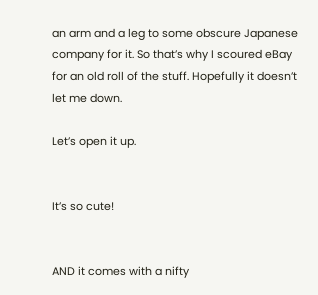an arm and a leg to some obscure Japanese company for it. So that’s why I scoured eBay for an old roll of the stuff. Hopefully it doesn’t let me down.

Let’s open it up.


It’s so cute!


AND it comes with a nifty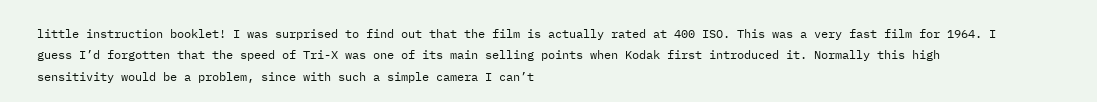little instruction booklet! I was surprised to find out that the film is actually rated at 400 ISO. This was a very fast film for 1964. I guess I’d forgotten that the speed of Tri-X was one of its main selling points when Kodak first introduced it. Normally this high sensitivity would be a problem, since with such a simple camera I can’t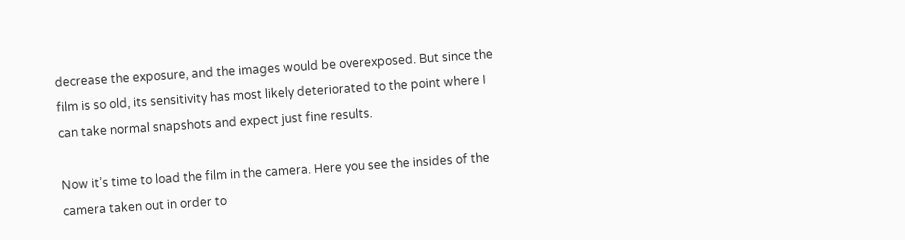decrease the exposure, and the images would be overexposed. But since the film is so old, its sensitivity has most likely deteriorated to the point where I can take normal snapshots and expect just fine results.

Now it’s time to load the film in the camera. Here you see the insides of the camera taken out in order to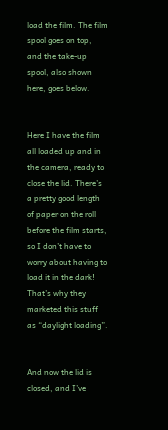load the film. The film spool goes on top, and the take-up spool, also shown here, goes below.


Here I have the film all loaded up and in the camera, ready to close the lid. There’s a pretty good length of paper on the roll before the film starts, so I don’t have to worry about having to load it in the dark! That’s why they marketed this stuff as “daylight loading”.


And now the lid is closed, and I’ve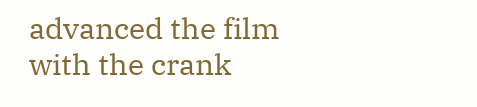advanced the film with the crank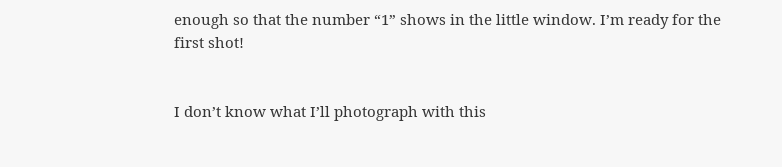enough so that the number “1” shows in the little window. I’m ready for the first shot!


I don’t know what I’ll photograph with this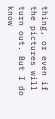thing, or even if the pictures will turn out. But I do know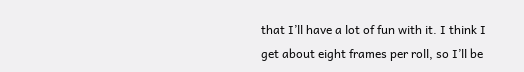that I’ll have a lot of fun with it. I think I get about eight frames per roll, so I’ll be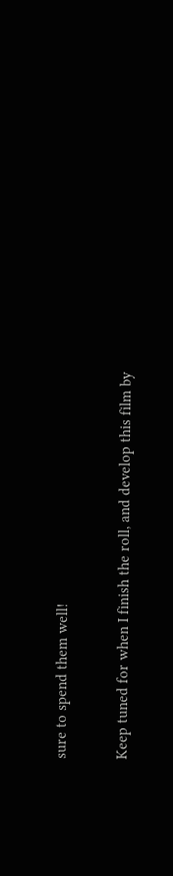sure to spend them well!

Keep tuned for when I finish the roll, and develop this film by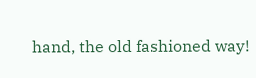hand, the old fashioned way!